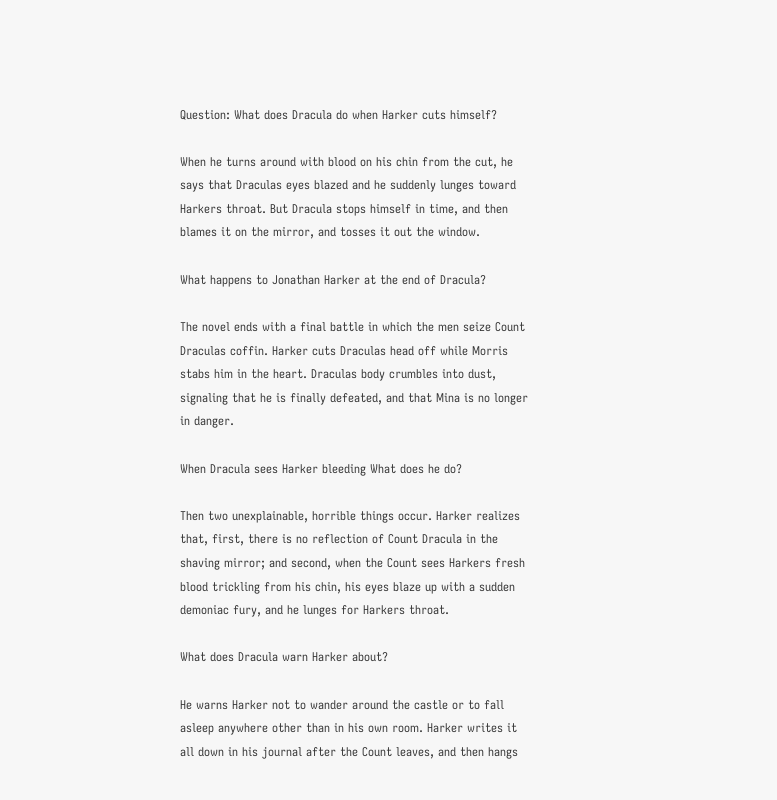Question: What does Dracula do when Harker cuts himself?

When he turns around with blood on his chin from the cut, he says that Draculas eyes blazed and he suddenly lunges toward Harkers throat. But Dracula stops himself in time, and then blames it on the mirror, and tosses it out the window.

What happens to Jonathan Harker at the end of Dracula?

The novel ends with a final battle in which the men seize Count Draculas coffin. Harker cuts Draculas head off while Morris stabs him in the heart. Draculas body crumbles into dust, signaling that he is finally defeated, and that Mina is no longer in danger.

When Dracula sees Harker bleeding What does he do?

Then two unexplainable, horrible things occur. Harker realizes that, first, there is no reflection of Count Dracula in the shaving mirror; and second, when the Count sees Harkers fresh blood trickling from his chin, his eyes blaze up with a sudden demoniac fury, and he lunges for Harkers throat.

What does Dracula warn Harker about?

He warns Harker not to wander around the castle or to fall asleep anywhere other than in his own room. Harker writes it all down in his journal after the Count leaves, and then hangs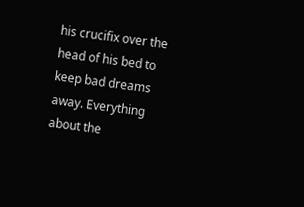his crucifix over the head of his bed to keep bad dreams away. Everything about the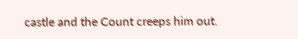castle and the Count creeps him out.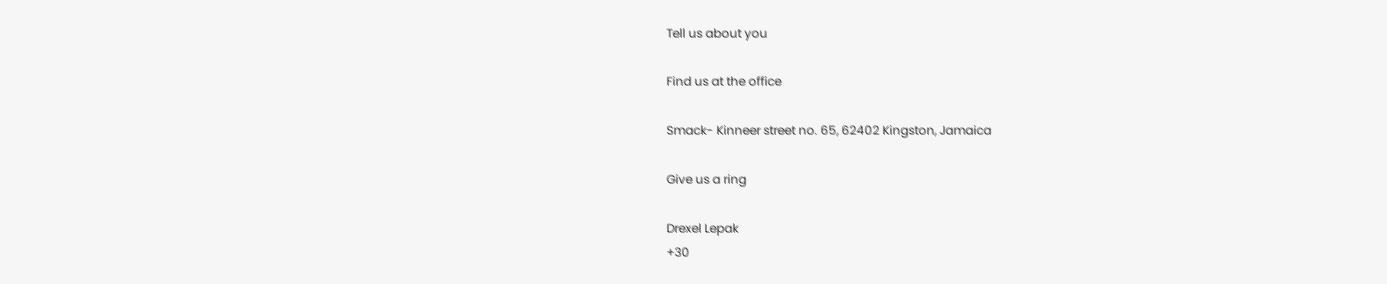Tell us about you

Find us at the office

Smack- Kinneer street no. 65, 62402 Kingston, Jamaica

Give us a ring

Drexel Lepak
+30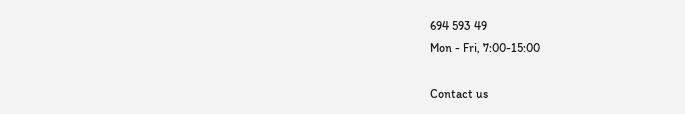694 593 49
Mon - Fri, 7:00-15:00

Contact us